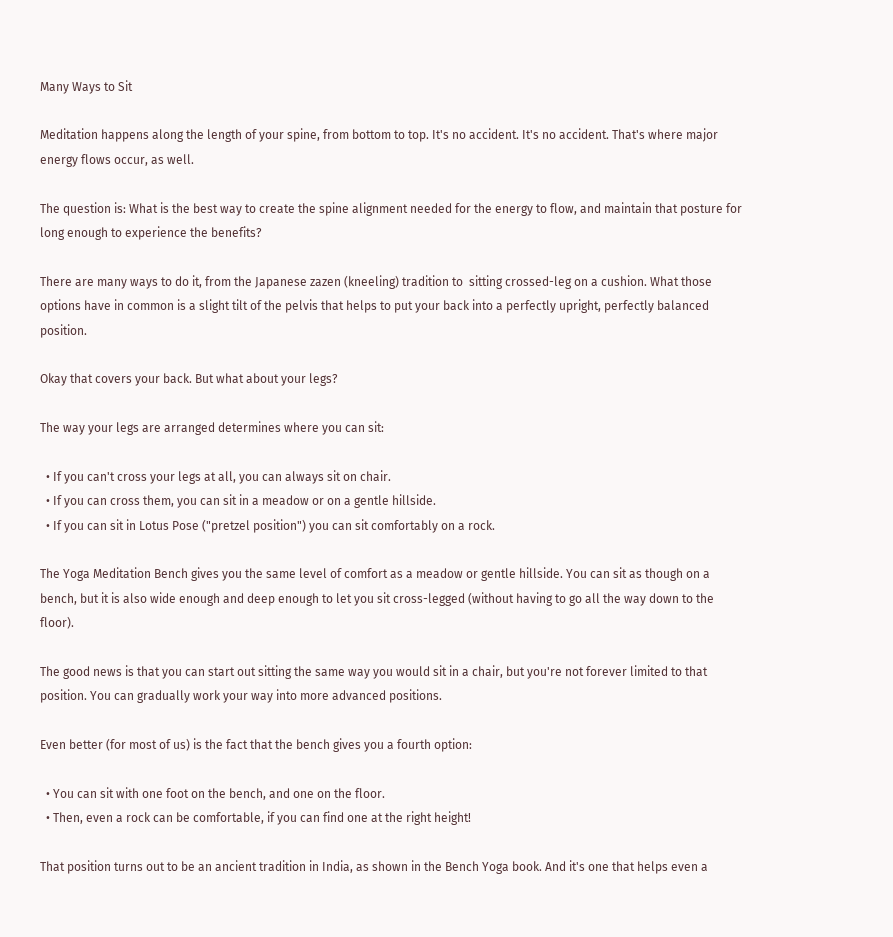Many Ways to Sit

Meditation happens along the length of your spine, from bottom to top. It's no accident. It's no accident. That's where major energy flows occur, as well.

The question is: What is the best way to create the spine alignment needed for the energy to flow, and maintain that posture for long enough to experience the benefits?

There are many ways to do it, from the Japanese zazen (kneeling) tradition to  sitting crossed-leg on a cushion. What those options have in common is a slight tilt of the pelvis that helps to put your back into a perfectly upright, perfectly balanced position.

Okay that covers your back. But what about your legs?

The way your legs are arranged determines where you can sit:

  • If you can't cross your legs at all, you can always sit on chair.
  • If you can cross them, you can sit in a meadow or on a gentle hillside.
  • If you can sit in Lotus Pose ("pretzel position") you can sit comfortably on a rock.

The Yoga Meditation Bench gives you the same level of comfort as a meadow or gentle hillside. You can sit as though on a bench, but it is also wide enough and deep enough to let you sit cross-legged (without having to go all the way down to the floor).

The good news is that you can start out sitting the same way you would sit in a chair, but you're not forever limited to that position. You can gradually work your way into more advanced positions.

Even better (for most of us) is the fact that the bench gives you a fourth option:

  • You can sit with one foot on the bench, and one on the floor.
  • Then, even a rock can be comfortable, if you can find one at the right height!

That position turns out to be an ancient tradition in India, as shown in the Bench Yoga book. And it's one that helps even a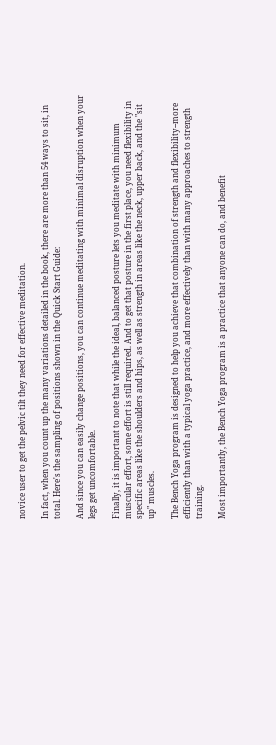novice user to get the pelvic tilt they need for effective meditation.

In fact, when you count up the many variations detailed in the book, there are more than 54 ways to sit, in total. Here's the sampling of positions shown in the Quick Start Guide:

And since you can easily change positions, you can continue meditating with minimal disruption when your legs get uncomfortable.

Finally, it is important to note that while the ideal, balanced posture lets you meditate with minimum muscular effort, some effort is still required. And to get that posture in the first place, you need flexibility in specific areas like the shoulders and hips, as well as strength in areas like the neck, upper back, and the "sit up" muscles.

The Bench Yoga program is designed to help you achieve that combination of strength and flexibility--more efficiently than with a typical yoga practice, and more effectively than with many approaches to strength training.

Most importantly, the Bench Yoga program is a practice that anyone can do, and benefit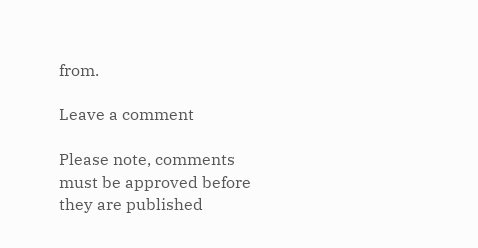from.

Leave a comment

Please note, comments must be approved before they are published